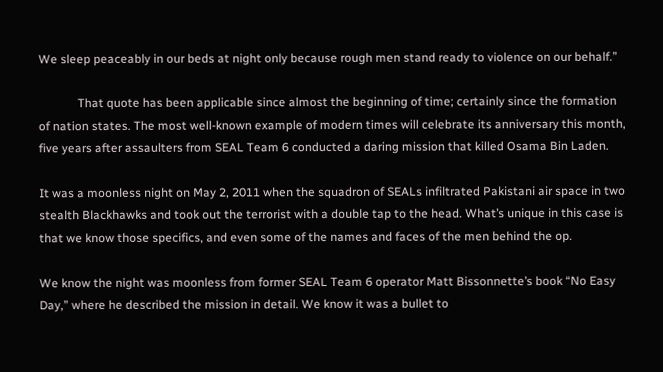We sleep peaceably in our beds at night only because rough men stand ready to violence on our behalf.”

             That quote has been applicable since almost the beginning of time; certainly since the formation of nation states. The most well-known example of modern times will celebrate its anniversary this month, five years after assaulters from SEAL Team 6 conducted a daring mission that killed Osama Bin Laden.

It was a moonless night on May 2, 2011 when the squadron of SEALs infiltrated Pakistani air space in two stealth Blackhawks and took out the terrorist with a double tap to the head. What’s unique in this case is that we know those specifics, and even some of the names and faces of the men behind the op.

We know the night was moonless from former SEAL Team 6 operator Matt Bissonnette’s book “No Easy Day,” where he described the mission in detail. We know it was a bullet to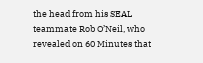the head from his SEAL teammate Rob O’Neil, who revealed on 60 Minutes that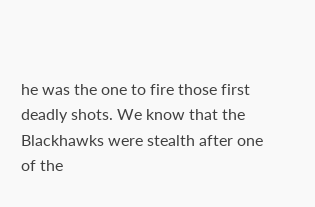he was the one to fire those first deadly shots. We know that the Blackhawks were stealth after one of the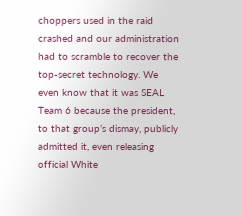choppers used in the raid crashed and our administration had to scramble to recover the top-secret technology. We even know that it was SEAL Team 6 because the president, to that group’s dismay, publicly admitted it, even releasing official White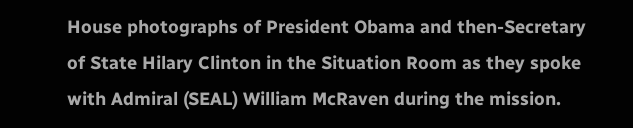House photographs of President Obama and then-Secretary of State Hilary Clinton in the Situation Room as they spoke with Admiral (SEAL) William McRaven during the mission.